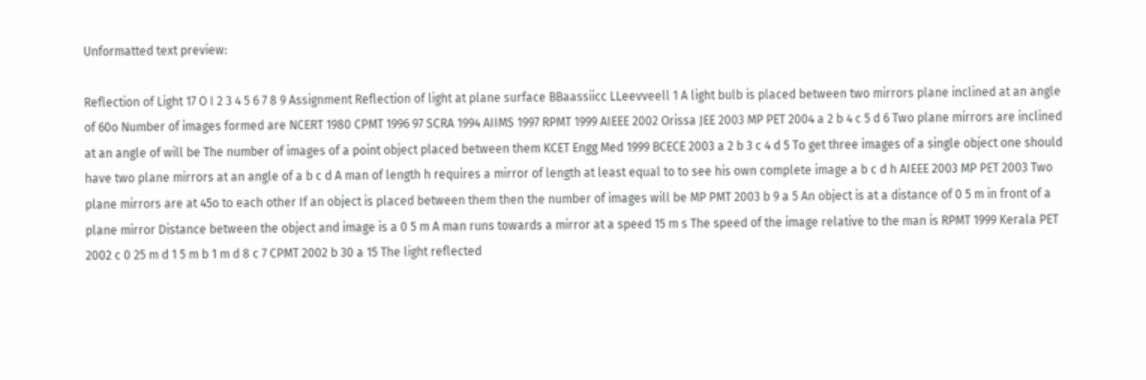Unformatted text preview:

Reflection of Light 17 O I 2 3 4 5 6 7 8 9 Assignment Reflection of light at plane surface BBaassiicc LLeevveell 1 A light bulb is placed between two mirrors plane inclined at an angle of 60o Number of images formed are NCERT 1980 CPMT 1996 97 SCRA 1994 AIIMS 1997 RPMT 1999 AIEEE 2002 Orissa JEE 2003 MP PET 2004 a 2 b 4 c 5 d 6 Two plane mirrors are inclined at an angle of will be The number of images of a point object placed between them KCET Engg Med 1999 BCECE 2003 a 2 b 3 c 4 d 5 To get three images of a single object one should have two plane mirrors at an angle of a b c d A man of length h requires a mirror of length at least equal to to see his own complete image a b c d h AIEEE 2003 MP PET 2003 Two plane mirrors are at 45o to each other If an object is placed between them then the number of images will be MP PMT 2003 b 9 a 5 An object is at a distance of 0 5 m in front of a plane mirror Distance between the object and image is a 0 5 m A man runs towards a mirror at a speed 15 m s The speed of the image relative to the man is RPMT 1999 Kerala PET 2002 c 0 25 m d 1 5 m b 1 m d 8 c 7 CPMT 2002 b 30 a 15 The light reflected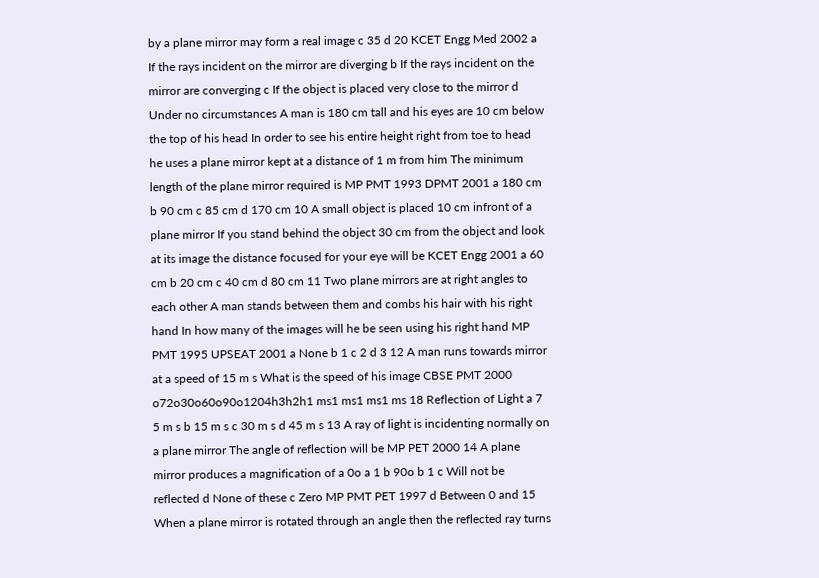by a plane mirror may form a real image c 35 d 20 KCET Engg Med 2002 a If the rays incident on the mirror are diverging b If the rays incident on the mirror are converging c If the object is placed very close to the mirror d Under no circumstances A man is 180 cm tall and his eyes are 10 cm below the top of his head In order to see his entire height right from toe to head he uses a plane mirror kept at a distance of 1 m from him The minimum length of the plane mirror required is MP PMT 1993 DPMT 2001 a 180 cm b 90 cm c 85 cm d 170 cm 10 A small object is placed 10 cm infront of a plane mirror If you stand behind the object 30 cm from the object and look at its image the distance focused for your eye will be KCET Engg 2001 a 60 cm b 20 cm c 40 cm d 80 cm 11 Two plane mirrors are at right angles to each other A man stands between them and combs his hair with his right hand In how many of the images will he be seen using his right hand MP PMT 1995 UPSEAT 2001 a None b 1 c 2 d 3 12 A man runs towards mirror at a speed of 15 m s What is the speed of his image CBSE PMT 2000 o72o30o60o90o1204h3h2h1 ms1 ms1 ms1 ms 18 Reflection of Light a 7 5 m s b 15 m s c 30 m s d 45 m s 13 A ray of light is incidenting normally on a plane mirror The angle of reflection will be MP PET 2000 14 A plane mirror produces a magnification of a 0o a 1 b 90o b 1 c Will not be reflected d None of these c Zero MP PMT PET 1997 d Between 0 and 15 When a plane mirror is rotated through an angle then the reflected ray turns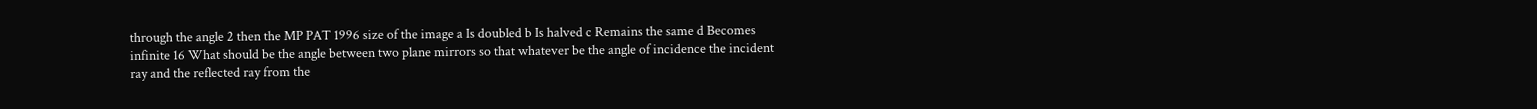through the angle 2 then the MP PAT 1996 size of the image a Is doubled b Is halved c Remains the same d Becomes infinite 16 What should be the angle between two plane mirrors so that whatever be the angle of incidence the incident ray and the reflected ray from the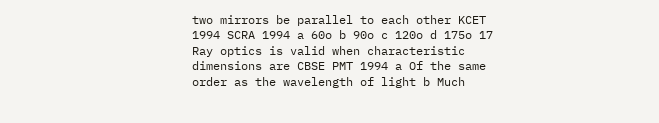two mirrors be parallel to each other KCET 1994 SCRA 1994 a 60o b 90o c 120o d 175o 17 Ray optics is valid when characteristic dimensions are CBSE PMT 1994 a Of the same order as the wavelength of light b Much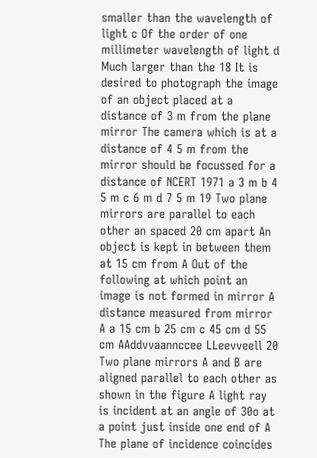smaller than the wavelength of light c Of the order of one millimeter wavelength of light d Much larger than the 18 It is desired to photograph the image of an object placed at a distance of 3 m from the plane mirror The camera which is at a distance of 4 5 m from the mirror should be focussed for a distance of NCERT 1971 a 3 m b 4 5 m c 6 m d 7 5 m 19 Two plane mirrors are parallel to each other an spaced 20 cm apart An object is kept in between them at 15 cm from A Out of the following at which point an image is not formed in mirror A distance measured from mirror A a 15 cm b 25 cm c 45 cm d 55 cm AAddvvaannccee LLeevveell 20 Two plane mirrors A and B are aligned parallel to each other as shown in the figure A light ray is incident at an angle of 30o at a point just inside one end of A The plane of incidence coincides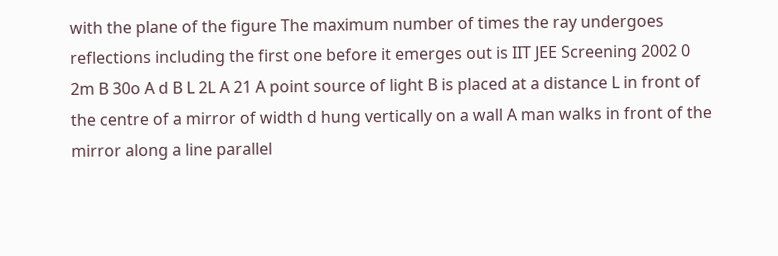with the plane of the figure The maximum number of times the ray undergoes reflections including the first one before it emerges out is IIT JEE Screening 2002 0 2m B 30o A d B L 2L A 21 A point source of light B is placed at a distance L in front of the centre of a mirror of width d hung vertically on a wall A man walks in front of the mirror along a line parallel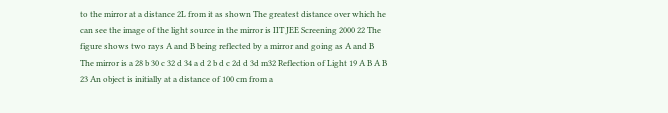to the mirror at a distance 2L from it as shown The greatest distance over which he can see the image of the light source in the mirror is IIT JEE Screening 2000 22 The figure shows two rays A and B being reflected by a mirror and going as A and B The mirror is a 28 b 30 c 32 d 34 a d 2 b d c 2d d 3d m32 Reflection of Light 19 A B A B 23 An object is initially at a distance of 100 cm from a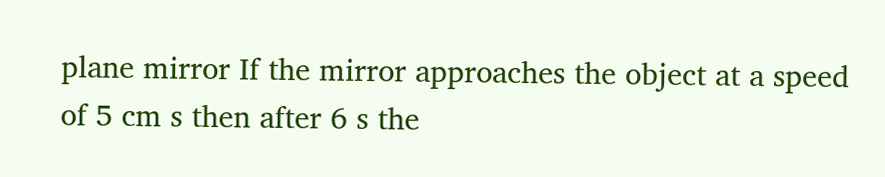plane mirror If the mirror approaches the object at a speed of 5 cm s then after 6 s the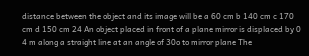distance between the object and its image will be a 60 cm b 140 cm c 170 cm d 150 cm 24 An object placed in front of a plane mirror is displaced by 0 4 m along a straight line at an angle of 30o to mirror plane The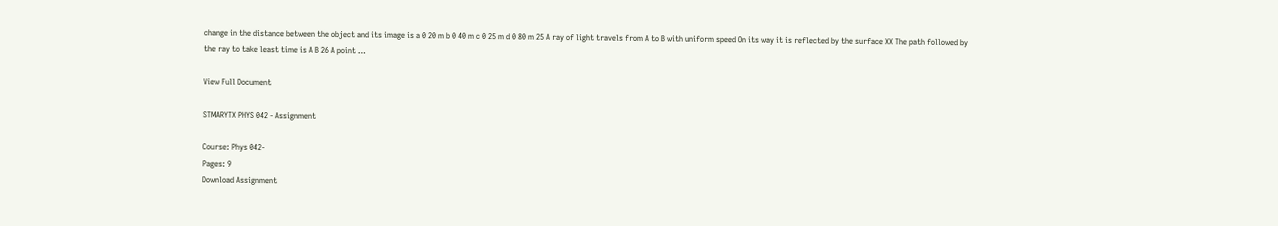change in the distance between the object and its image is a 0 20 m b 0 40 m c 0 25 m d 0 80 m 25 A ray of light travels from A to B with uniform speed On its way it is reflected by the surface XX The path followed by the ray to take least time is A B 26 A point …

View Full Document

STMARYTX PHYS 042 - Assignment

Course: Phys 042-
Pages: 9
Download Assignment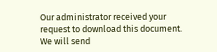Our administrator received your request to download this document. We will send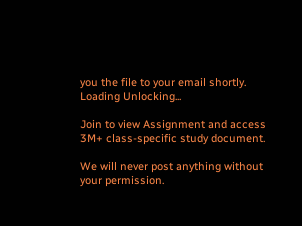you the file to your email shortly.
Loading Unlocking...

Join to view Assignment and access 3M+ class-specific study document.

We will never post anything without your permission.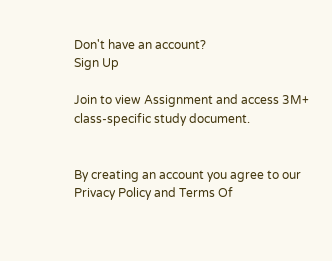Don't have an account?
Sign Up

Join to view Assignment and access 3M+ class-specific study document.


By creating an account you agree to our Privacy Policy and Terms Of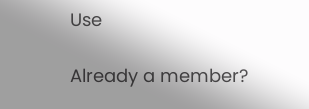Use

Already a member?